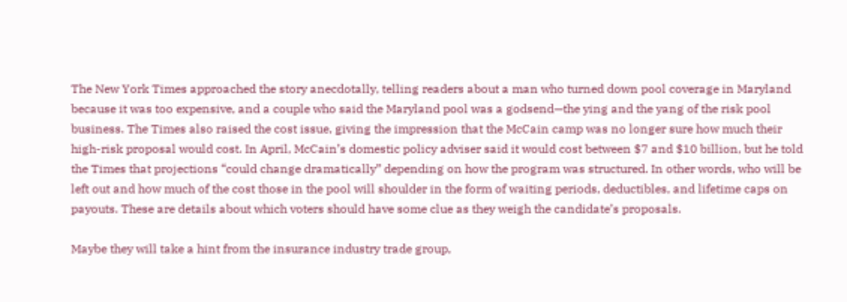The New York Times approached the story anecdotally, telling readers about a man who turned down pool coverage in Maryland because it was too expensive, and a couple who said the Maryland pool was a godsend—the ying and the yang of the risk pool business. The Times also raised the cost issue, giving the impression that the McCain camp was no longer sure how much their high-risk proposal would cost. In April, McCain’s domestic policy adviser said it would cost between $7 and $10 billion, but he told the Times that projections “could change dramatically” depending on how the program was structured. In other words, who will be left out and how much of the cost those in the pool will shoulder in the form of waiting periods, deductibles, and lifetime caps on payouts. These are details about which voters should have some clue as they weigh the candidate’s proposals.

Maybe they will take a hint from the insurance industry trade group,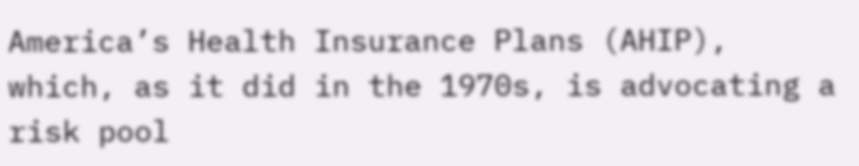America’s Health Insurance Plans (AHIP), which, as it did in the 1970s, is advocating a risk pool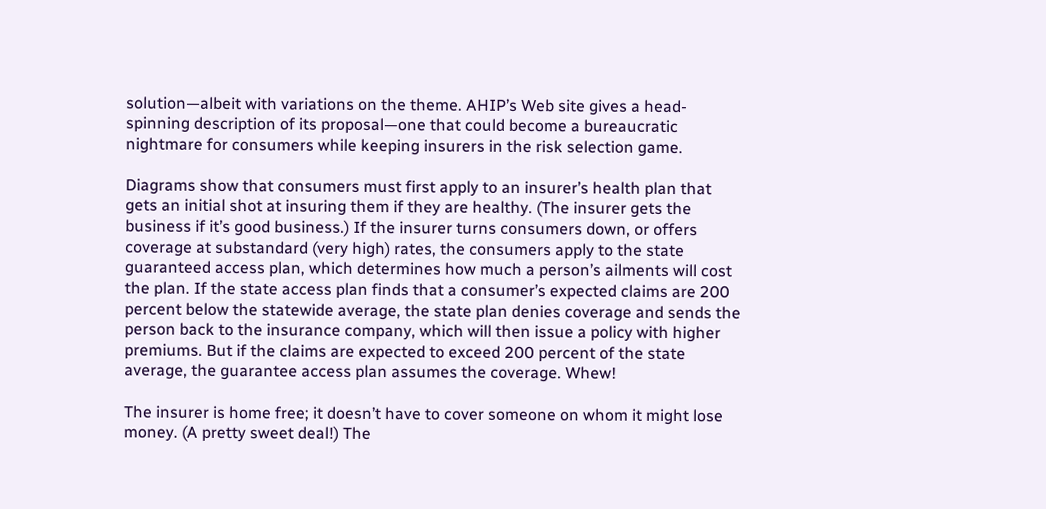solution—albeit with variations on the theme. AHIP’s Web site gives a head-spinning description of its proposal—one that could become a bureaucratic nightmare for consumers while keeping insurers in the risk selection game.

Diagrams show that consumers must first apply to an insurer’s health plan that gets an initial shot at insuring them if they are healthy. (The insurer gets the business if it’s good business.) If the insurer turns consumers down, or offers coverage at substandard (very high) rates, the consumers apply to the state guaranteed access plan, which determines how much a person’s ailments will cost the plan. If the state access plan finds that a consumer’s expected claims are 200 percent below the statewide average, the state plan denies coverage and sends the person back to the insurance company, which will then issue a policy with higher premiums. But if the claims are expected to exceed 200 percent of the state average, the guarantee access plan assumes the coverage. Whew!

The insurer is home free; it doesn’t have to cover someone on whom it might lose money. (A pretty sweet deal!) The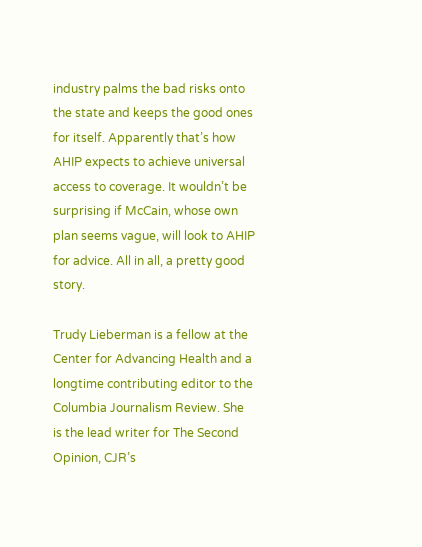industry palms the bad risks onto the state and keeps the good ones for itself. Apparently that’s how AHIP expects to achieve universal access to coverage. It wouldn’t be surprising if McCain, whose own plan seems vague, will look to AHIP for advice. All in all, a pretty good story.

Trudy Lieberman is a fellow at the Center for Advancing Health and a longtime contributing editor to the Columbia Journalism Review. She is the lead writer for The Second Opinion, CJR’s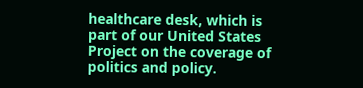healthcare desk, which is part of our United States Project on the coverage of politics and policy.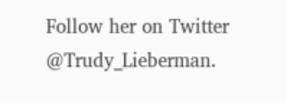Follow her on Twitter @Trudy_Lieberman.